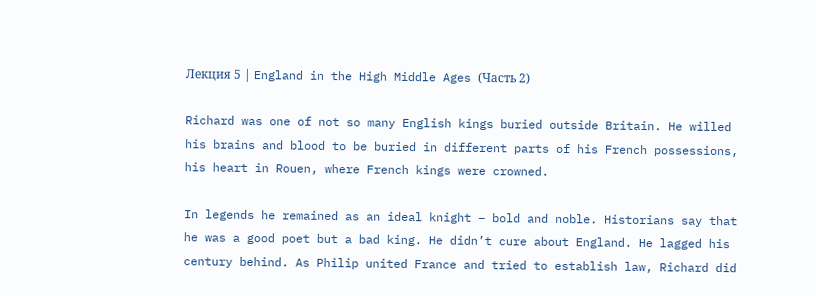Лекция 5 | England in the High Middle Ages (Часть 2)

Richard was one of not so many English kings buried outside Britain. He willed his brains and blood to be buried in different parts of his French possessions, his heart in Rouen, where French kings were crowned.

In legends he remained as an ideal knight – bold and noble. Historians say that he was a good poet but a bad king. He didn’t cure about England. He lagged his century behind. As Philip united France and tried to establish law, Richard did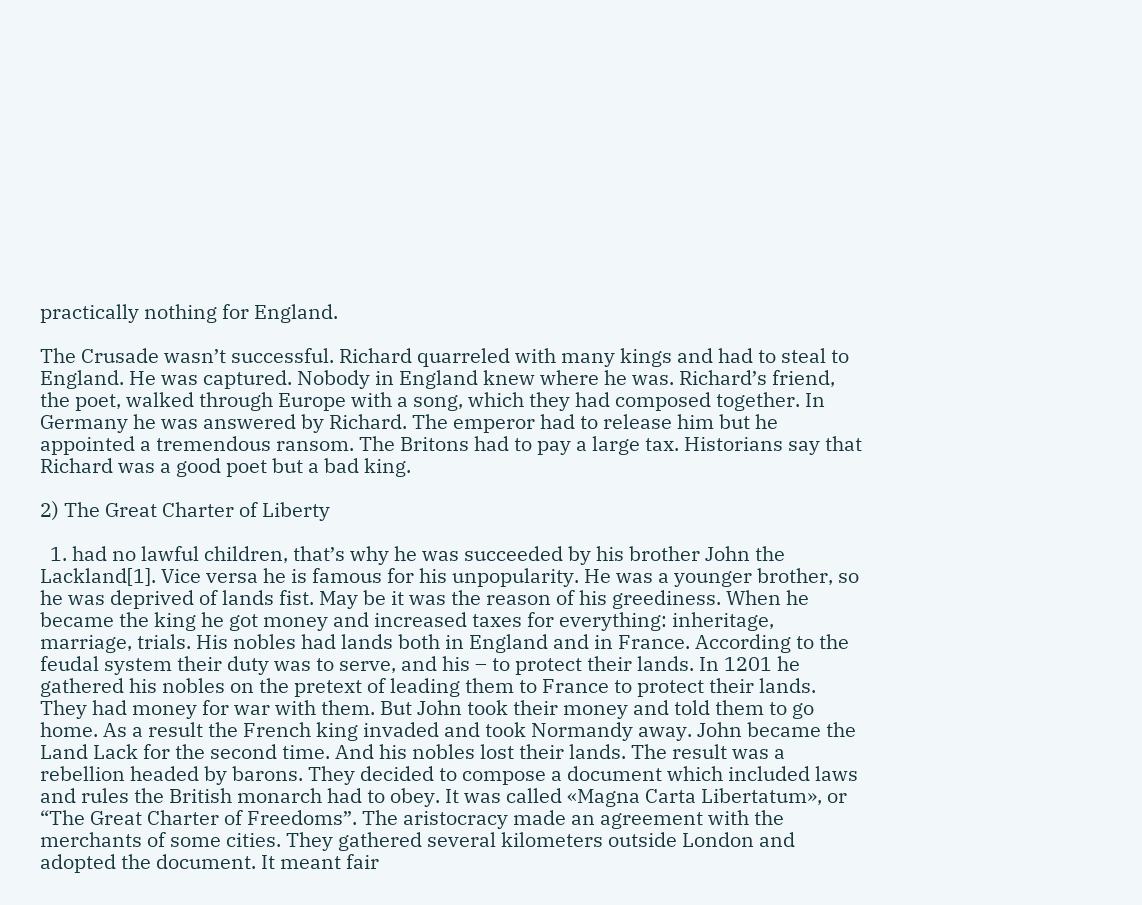practically nothing for England.

The Crusade wasn’t successful. Richard quarreled with many kings and had to steal to England. He was captured. Nobody in England knew where he was. Richard’s friend, the poet, walked through Europe with a song, which they had composed together. In Germany he was answered by Richard. The emperor had to release him but he appointed a tremendous ransom. The Britons had to pay a large tax. Historians say that Richard was a good poet but a bad king.

2) The Great Charter of Liberty

  1. had no lawful children, that’s why he was succeeded by his brother John the Lackland[1]. Vice versa he is famous for his unpopularity. He was a younger brother, so he was deprived of lands fist. May be it was the reason of his greediness. When he became the king he got money and increased taxes for everything: inheritage, marriage, trials. His nobles had lands both in England and in France. According to the feudal system their duty was to serve, and his – to protect their lands. In 1201 he gathered his nobles on the pretext of leading them to France to protect their lands. They had money for war with them. But John took their money and told them to go home. As a result the French king invaded and took Normandy away. John became the Land Lack for the second time. And his nobles lost their lands. The result was a rebellion headed by barons. They decided to compose a document which included laws and rules the British monarch had to obey. It was called «Magna Carta Libertatum», or “The Great Charter of Freedoms”. The aristocracy made an agreement with the merchants of some cities. They gathered several kilometers outside London and adopted the document. It meant fair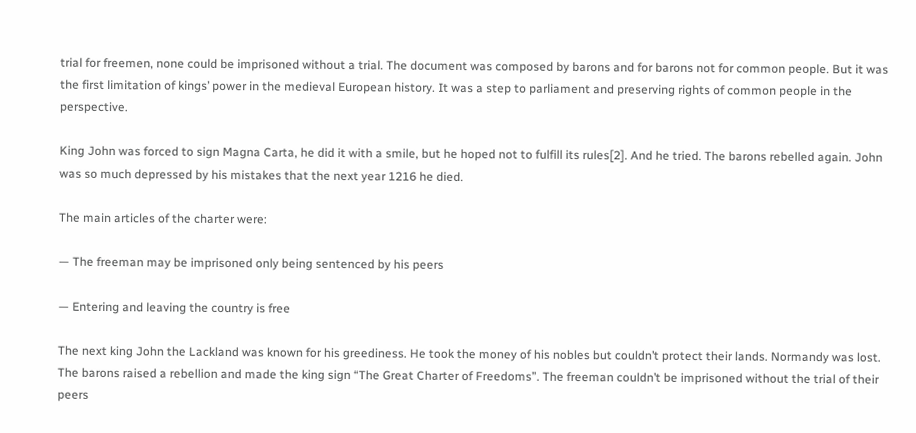trial for freemen, none could be imprisoned without a trial. The document was composed by barons and for barons not for common people. But it was the first limitation of kings’ power in the medieval European history. It was a step to parliament and preserving rights of common people in the perspective.

King John was forced to sign Magna Carta, he did it with a smile, but he hoped not to fulfill its rules[2]. And he tried. The barons rebelled again. John was so much depressed by his mistakes that the next year 1216 he died.

The main articles of the charter were:

— The freeman may be imprisoned only being sentenced by his peers

— Entering and leaving the country is free

The next king John the Lackland was known for his greediness. He took the money of his nobles but couldn’t protect their lands. Normandy was lost. The barons raised a rebellion and made the king sign “The Great Charter of Freedoms”. The freeman couldn’t be imprisoned without the trial of their peers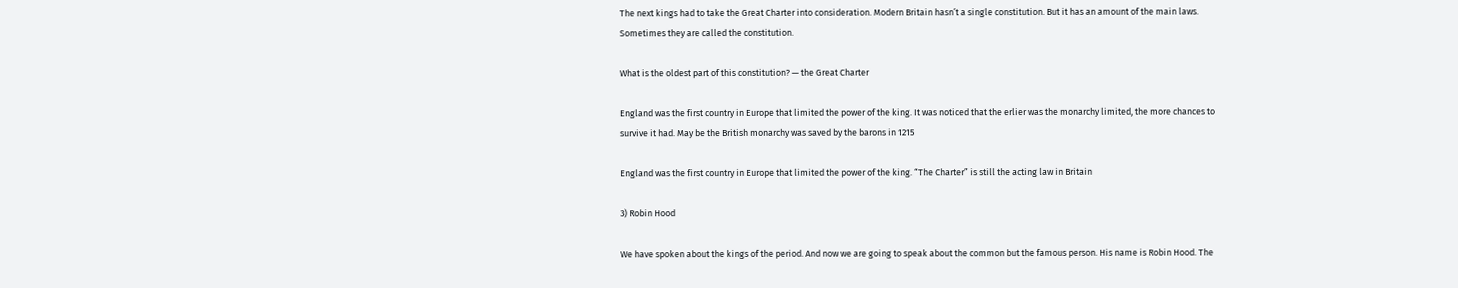The next kings had to take the Great Charter into consideration. Modern Britain hasn’t a single constitution. But it has an amount of the main laws. Sometimes they are called the constitution.

What is the oldest part of this constitution? — the Great Charter

England was the first country in Europe that limited the power of the king. It was noticed that the erlier was the monarchy limited, the more chances to survive it had. May be the British monarchy was saved by the barons in 1215

England was the first country in Europe that limited the power of the king. “The Charter” is still the acting law in Britain

3) Robin Hood

We have spoken about the kings of the period. And now we are going to speak about the common but the famous person. His name is Robin Hood. The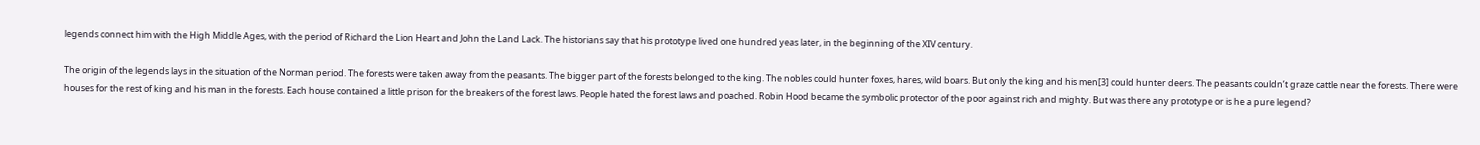legends connect him with the High Middle Ages, with the period of Richard the Lion Heart and John the Land Lack. The historians say that his prototype lived one hundred yeas later, in the beginning of the XIV century.

The origin of the legends lays in the situation of the Norman period. The forests were taken away from the peasants. The bigger part of the forests belonged to the king. The nobles could hunter foxes, hares, wild boars. But only the king and his men[3] could hunter deers. The peasants couldn’t graze cattle near the forests. There were houses for the rest of king and his man in the forests. Each house contained a little prison for the breakers of the forest laws. People hated the forest laws and poached. Robin Hood became the symbolic protector of the poor against rich and mighty. But was there any prototype or is he a pure legend?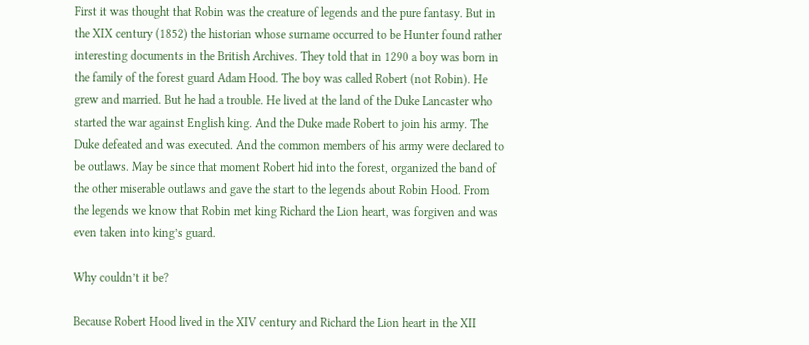First it was thought that Robin was the creature of legends and the pure fantasy. But in the XIX century (1852) the historian whose surname occurred to be Hunter found rather interesting documents in the British Archives. They told that in 1290 a boy was born in the family of the forest guard Adam Hood. The boy was called Robert (not Robin). He grew and married. But he had a trouble. He lived at the land of the Duke Lancaster who started the war against English king. And the Duke made Robert to join his army. The Duke defeated and was executed. And the common members of his army were declared to be outlaws. May be since that moment Robert hid into the forest, organized the band of the other miserable outlaws and gave the start to the legends about Robin Hood. From the legends we know that Robin met king Richard the Lion heart, was forgiven and was even taken into king’s guard.

Why couldn’t it be?

Because Robert Hood lived in the XIV century and Richard the Lion heart in the XII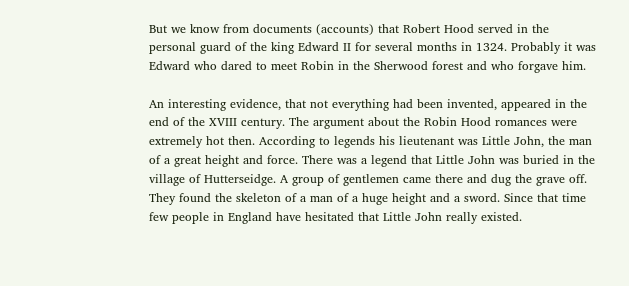But we know from documents (accounts) that Robert Hood served in the personal guard of the king Edward II for several months in 1324. Probably it was Edward who dared to meet Robin in the Sherwood forest and who forgave him.

An interesting evidence, that not everything had been invented, appeared in the end of the XVIII century. The argument about the Robin Hood romances were extremely hot then. According to legends his lieutenant was Little John, the man of a great height and force. There was a legend that Little John was buried in the village of Hutterseidge. A group of gentlemen came there and dug the grave off. They found the skeleton of a man of a huge height and a sword. Since that time few people in England have hesitated that Little John really existed.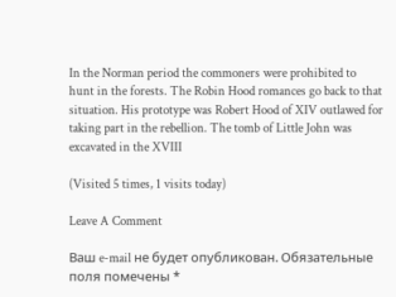In the Norman period the commoners were prohibited to hunt in the forests. The Robin Hood romances go back to that situation. His prototype was Robert Hood of XIV outlawed for taking part in the rebellion. The tomb of Little John was excavated in the XVIII

(Visited 5 times, 1 visits today)

Leave A Comment

Ваш e-mail не будет опубликован. Обязательные поля помечены *